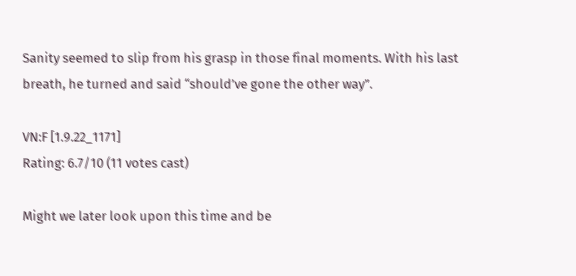Sanity seemed to slip from his grasp in those final moments. With his last breath, he turned and said “should’ve gone the other way”.

VN:F [1.9.22_1171]
Rating: 6.7/10 (11 votes cast)

Might we later look upon this time and be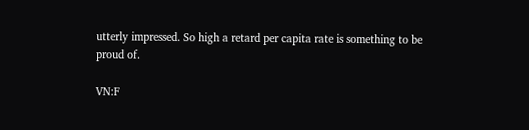utterly impressed. So high a retard per capita rate is something to be proud of.

VN:F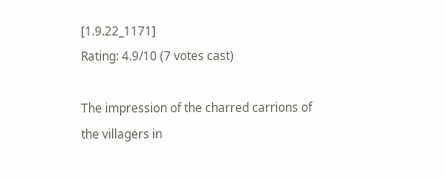[1.9.22_1171]
Rating: 4.9/10 (7 votes cast)

The impression of the charred carrions of the villagers in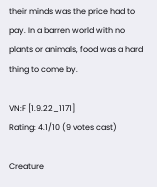their minds was the price had to pay. In a barren world with no plants or animals, food was a hard thing to come by.

VN:F [1.9.22_1171]
Rating: 4.1/10 (9 votes cast)

Creature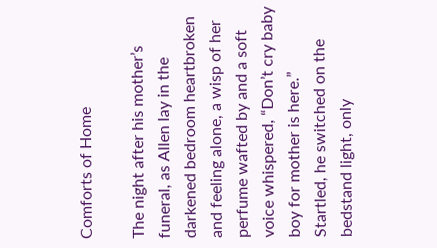Comforts of Home

The night after his mother’s funeral, as Allen lay in the darkened bedroom heartbroken and feeling alone, a wisp of her perfume wafted by and a soft voice whispered, “Don’t cry baby boy for mother is here.”
Startled, he switched on the bedstand light, only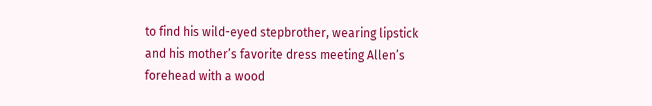to find his wild-eyed stepbrother, wearing lipstick and his mother’s favorite dress meeting Allen’s forehead with a wood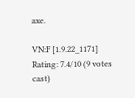axe.

VN:F [1.9.22_1171]
Rating: 7.4/10 (9 votes cast)